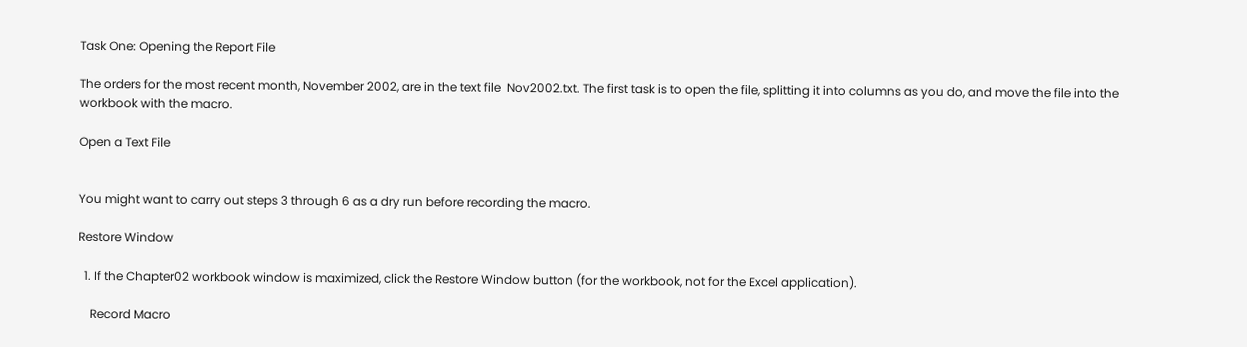Task One: Opening the Report File

The orders for the most recent month, November 2002, are in the text file  Nov2002.txt. The first task is to open the file, splitting it into columns as you do, and move the file into the workbook with the macro.

Open a Text File


You might want to carry out steps 3 through 6 as a dry run before recording the macro.

Restore Window

  1. If the Chapter02 workbook window is maximized, click the Restore Window button (for the workbook, not for the Excel application).

    Record Macro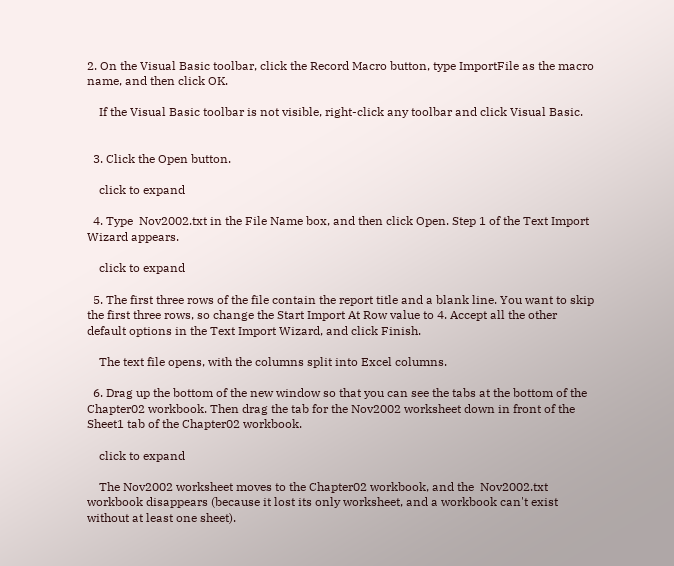2. On the Visual Basic toolbar, click the Record Macro button, type ImportFile as the macro name, and then click OK.

    If the Visual Basic toolbar is not visible, right-click any toolbar and click Visual Basic.


  3. Click the Open button.

    click to expand

  4. Type  Nov2002.txt in the File Name box, and then click Open. Step 1 of the Text Import Wizard appears.

    click to expand

  5. The first three rows of the file contain the report title and a blank line. You want to skip the first three rows, so change the Start Import At Row value to 4. Accept all the other default options in the Text Import Wizard, and click Finish.

    The text file opens, with the columns split into Excel columns.

  6. Drag up the bottom of the new window so that you can see the tabs at the bottom of the Chapter02 workbook. Then drag the tab for the Nov2002 worksheet down in front of the Sheet1 tab of the Chapter02 workbook.

    click to expand

    The Nov2002 worksheet moves to the Chapter02 workbook, and the  Nov2002.txt workbook disappears (because it lost its only worksheet, and a workbook can't exist without at least one sheet).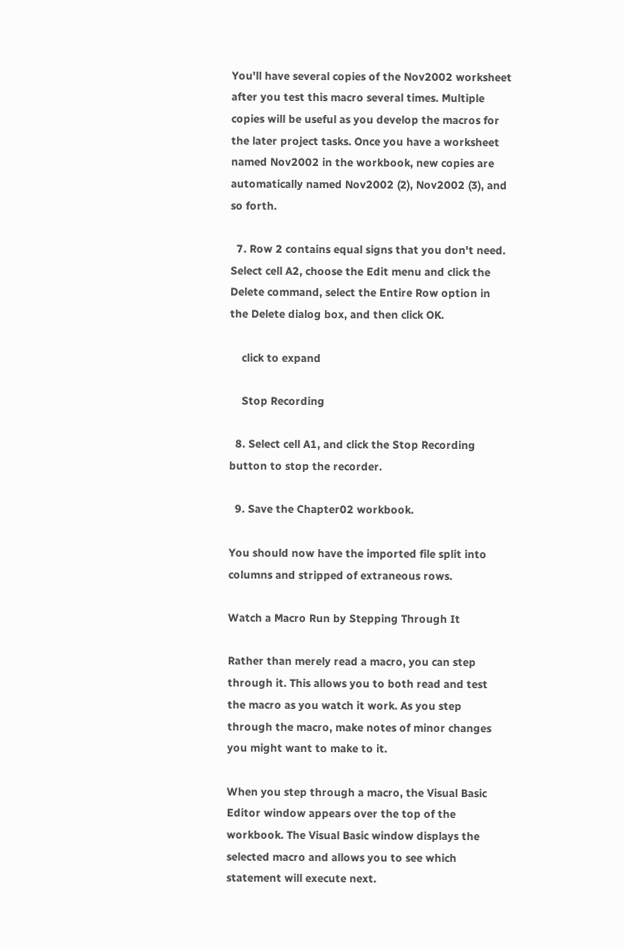You'll have several copies of the Nov2002 worksheet after you test this macro several times. Multiple copies will be useful as you develop the macros for the later project tasks. Once you have a worksheet named Nov2002 in the workbook, new copies are automatically named Nov2002 (2), Nov2002 (3), and so forth.

  7. Row 2 contains equal signs that you don't need. Select cell A2, choose the Edit menu and click the Delete command, select the Entire Row option in the Delete dialog box, and then click OK.

    click to expand

    Stop Recording

  8. Select cell A1, and click the Stop Recording button to stop the recorder.

  9. Save the Chapter02 workbook.

You should now have the imported file split into columns and stripped of extraneous rows.

Watch a Macro Run by Stepping Through It

Rather than merely read a macro, you can step through it. This allows you to both read and test the macro as you watch it work. As you step through the macro, make notes of minor changes you might want to make to it.

When you step through a macro, the Visual Basic Editor window appears over the top of the workbook. The Visual Basic window displays the selected macro and allows you to see which statement will execute next.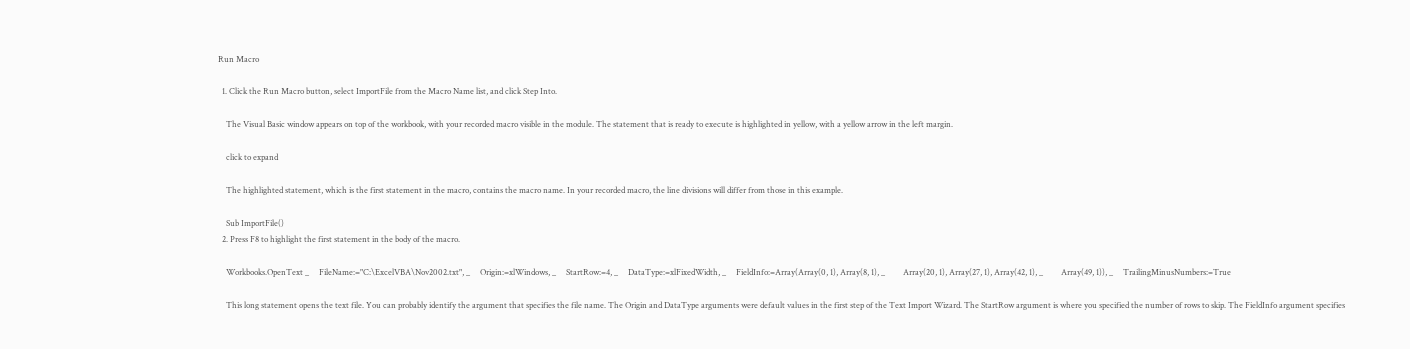Run Macro

  1. Click the Run Macro button, select ImportFile from the Macro Name list, and click Step Into.

    The Visual Basic window appears on top of the workbook, with your recorded macro visible in the module. The statement that is ready to execute is highlighted in yellow, with a yellow arrow in the left margin.

    click to expand

    The highlighted statement, which is the first statement in the macro, contains the macro name. In your recorded macro, the line divisions will differ from those in this example.

    Sub ImportFile()
  2. Press F8 to highlight the first statement in the body of the macro.

    Workbooks.OpenText _     FileName:="C:\ExcelVBA\Nov2002.txt", _     Origin:=xlWindows, _     StartRow:=4, _     DataType:=xlFixedWidth, _     FieldInfo:=Array(Array(0, 1), Array(8, 1), _         Array(20, 1), Array(27, 1), Array(42, 1), _         Array(49, 1)), _     TrailingMinusNumbers:=True

    This long statement opens the text file. You can probably identify the argument that specifies the file name. The Origin and DataType arguments were default values in the first step of the Text Import Wizard. The StartRow argument is where you specified the number of rows to skip. The FieldInfo argument specifies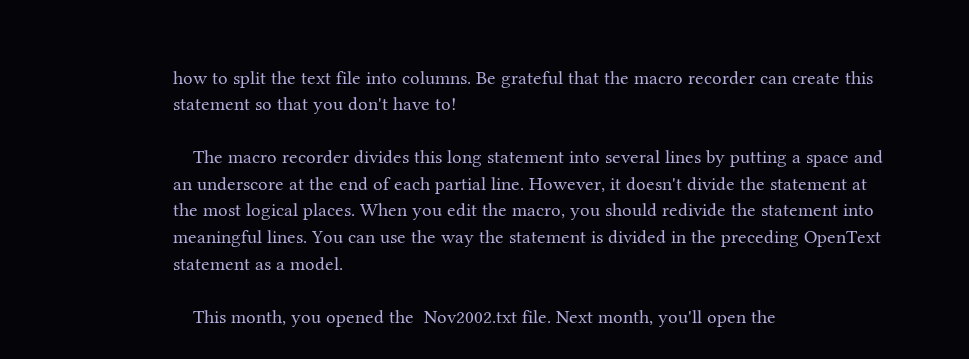how to split the text file into columns. Be grateful that the macro recorder can create this statement so that you don't have to!

    The macro recorder divides this long statement into several lines by putting a space and an underscore at the end of each partial line. However, it doesn't divide the statement at the most logical places. When you edit the macro, you should redivide the statement into meaningful lines. You can use the way the statement is divided in the preceding OpenText statement as a model.

    This month, you opened the  Nov2002.txt file. Next month, you'll open the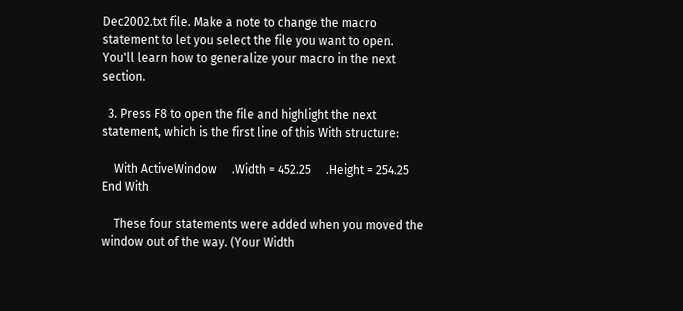Dec2002.txt file. Make a note to change the macro statement to let you select the file you want to open. You'll learn how to generalize your macro in the next section.

  3. Press F8 to open the file and highlight the next statement, which is the first line of this With structure:

    With ActiveWindow     .Width = 452.25     .Height = 254.25 End With

    These four statements were added when you moved the window out of the way. (Your Width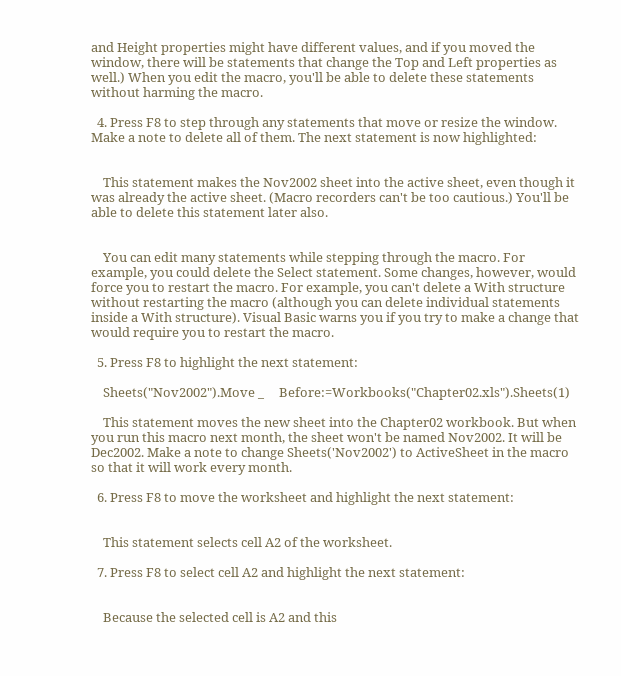and Height properties might have different values, and if you moved the window, there will be statements that change the Top and Left properties as well.) When you edit the macro, you'll be able to delete these statements without harming the macro.

  4. Press F8 to step through any statements that move or resize the window. Make a note to delete all of them. The next statement is now highlighted:


    This statement makes the Nov2002 sheet into the active sheet, even though it was already the active sheet. (Macro recorders can't be too cautious.) You'll be able to delete this statement later also.


    You can edit many statements while stepping through the macro. For example, you could delete the Select statement. Some changes, however, would force you to restart the macro. For example, you can't delete a With structure without restarting the macro (although you can delete individual statements inside a With structure). Visual Basic warns you if you try to make a change that would require you to restart the macro.

  5. Press F8 to highlight the next statement:

    Sheets("Nov2002").Move _     Before:=Workbooks("Chapter02.xls").Sheets(1)

    This statement moves the new sheet into the Chapter02 workbook. But when you run this macro next month, the sheet won't be named Nov2002. It will be Dec2002. Make a note to change Sheets('Nov2002') to ActiveSheet in the macro so that it will work every month.

  6. Press F8 to move the worksheet and highlight the next statement:


    This statement selects cell A2 of the worksheet.

  7. Press F8 to select cell A2 and highlight the next statement:


    Because the selected cell is A2 and this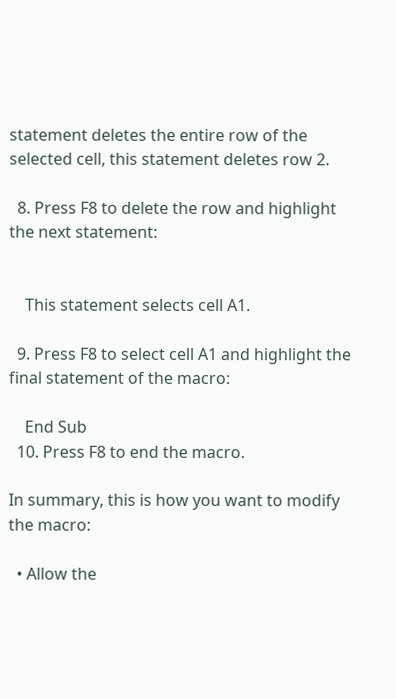statement deletes the entire row of the selected cell, this statement deletes row 2.

  8. Press F8 to delete the row and highlight the next statement:


    This statement selects cell A1.

  9. Press F8 to select cell A1 and highlight the final statement of the macro:

    End Sub
  10. Press F8 to end the macro.

In summary, this is how you want to modify the macro:

  • Allow the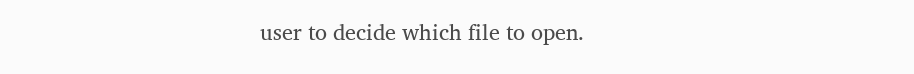user to decide which file to open.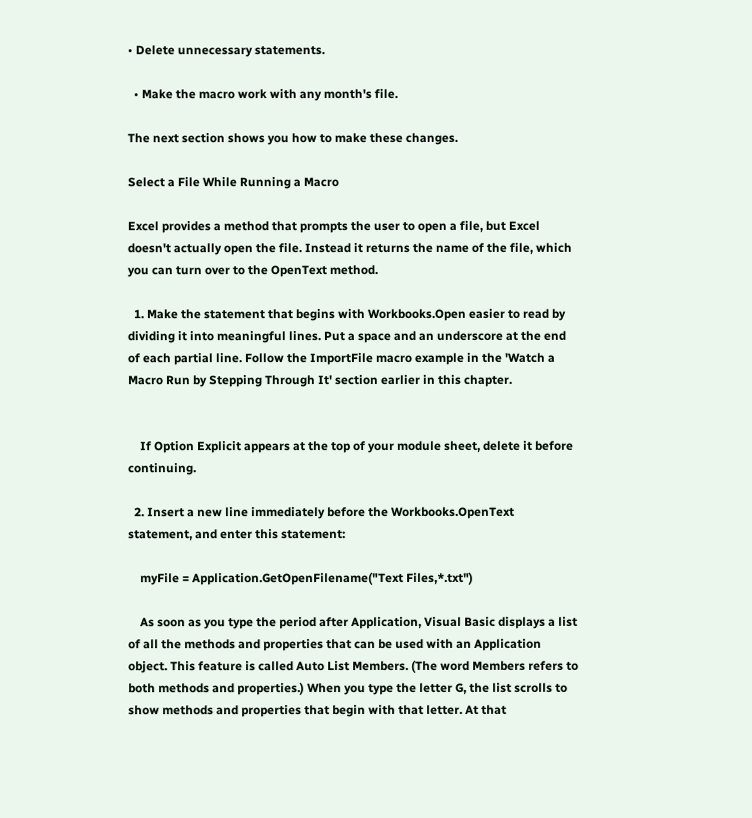• Delete unnecessary statements.

  • Make the macro work with any month's file.

The next section shows you how to make these changes.

Select a File While Running a Macro

Excel provides a method that prompts the user to open a file, but Excel doesn't actually open the file. Instead it returns the name of the file, which you can turn over to the OpenText method.

  1. Make the statement that begins with Workbooks.Open easier to read by dividing it into meaningful lines. Put a space and an underscore at the end of each partial line. Follow the ImportFile macro example in the 'Watch a Macro Run by Stepping Through It' section earlier in this chapter.


    If Option Explicit appears at the top of your module sheet, delete it before continuing.

  2. Insert a new line immediately before the Workbooks.OpenText statement, and enter this statement:

    myFile = Application.GetOpenFilename("Text Files,*.txt")

    As soon as you type the period after Application, Visual Basic displays a list of all the methods and properties that can be used with an Application object. This feature is called Auto List Members. (The word Members refers to both methods and properties.) When you type the letter G, the list scrolls to show methods and properties that begin with that letter. At that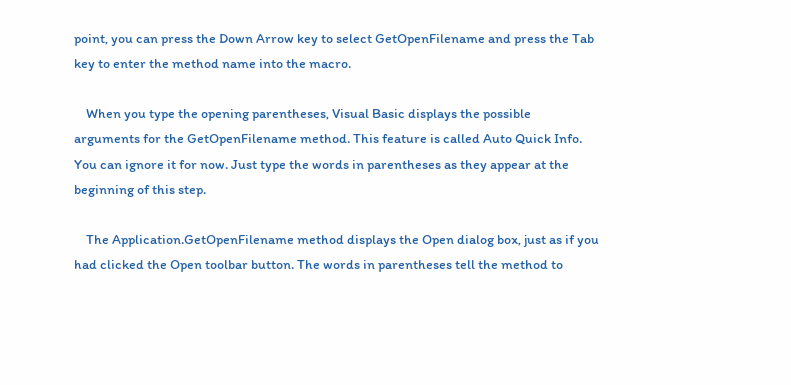point, you can press the Down Arrow key to select GetOpenFilename and press the Tab key to enter the method name into the macro.

    When you type the opening parentheses, Visual Basic displays the possible arguments for the GetOpenFilename method. This feature is called Auto Quick Info. You can ignore it for now. Just type the words in parentheses as they appear at the beginning of this step.

    The Application.GetOpenFilename method displays the Open dialog box, just as if you had clicked the Open toolbar button. The words in parentheses tell the method to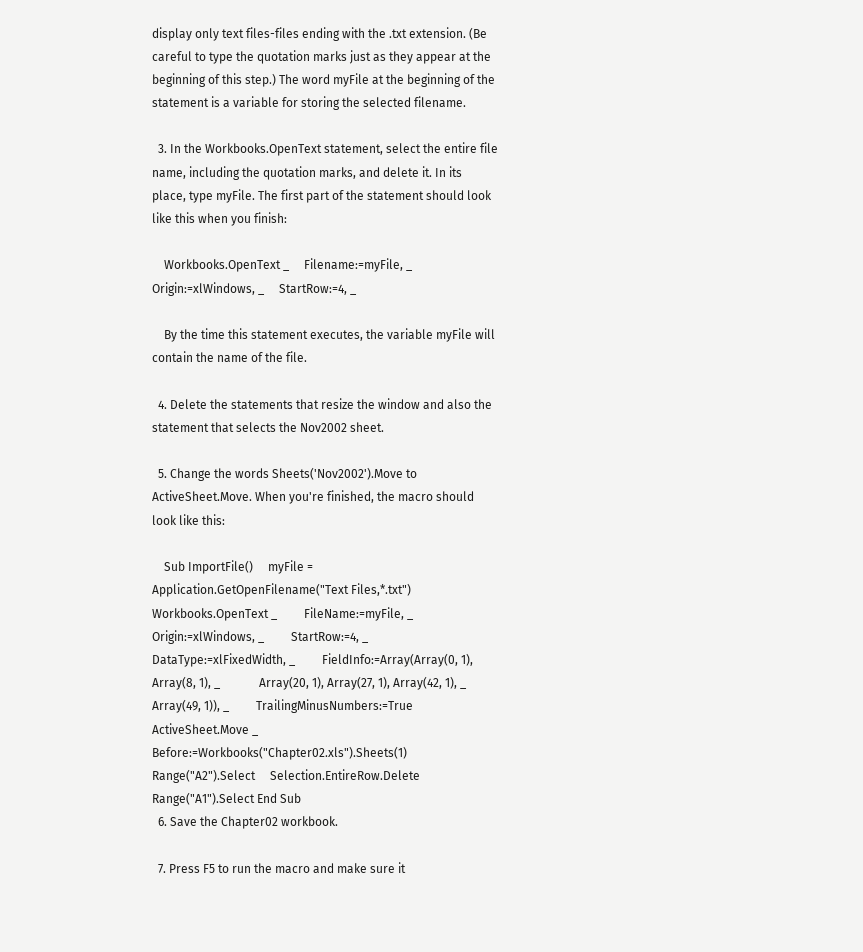display only text files-files ending with the .txt extension. (Be careful to type the quotation marks just as they appear at the beginning of this step.) The word myFile at the beginning of the statement is a variable for storing the selected filename.

  3. In the Workbooks.OpenText statement, select the entire file name, including the quotation marks, and delete it. In its place, type myFile. The first part of the statement should look like this when you finish:

    Workbooks.OpenText _     Filename:=myFile, _     Origin:=xlWindows, _     StartRow:=4, _

    By the time this statement executes, the variable myFile will contain the name of the file.

  4. Delete the statements that resize the window and also the statement that selects the Nov2002 sheet.

  5. Change the words Sheets('Nov2002').Move to ActiveSheet.Move. When you're finished, the macro should look like this:

    Sub ImportFile()     myFile = Application.GetOpenFilename("Text Files,*.txt")     Workbooks.OpenText _         FileName:=myFile, _         Origin:=xlWindows, _         StartRow:=4, _         DataType:=xlFixedWidth, _         FieldInfo:=Array(Array(0, 1), Array(8, 1), _             Array(20, 1), Array(27, 1), Array(42, 1), _             Array(49, 1)), _         TrailingMinusNumbers:=True     ActiveSheet.Move _         Before:=Workbooks("Chapter02.xls").Sheets(1)     Range("A2").Select     Selection.EntireRow.Delete     Range("A1").Select End Sub
  6. Save the Chapter02 workbook.

  7. Press F5 to run the macro and make sure it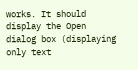works. It should display the Open dialog box (displaying only text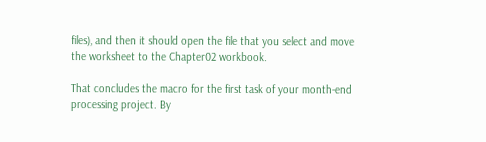files), and then it should open the file that you select and move the worksheet to the Chapter02 workbook.

That concludes the macro for the first task of your month-end processing project. By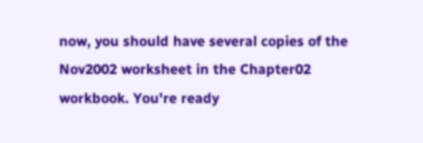now, you should have several copies of the Nov2002 worksheet in the Chapter02 workbook. You're ready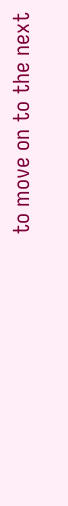to move on to the next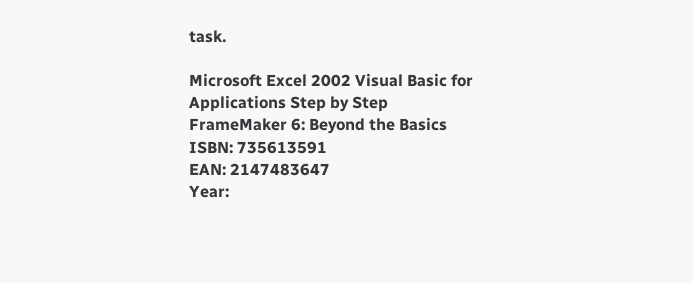task.

Microsoft Excel 2002 Visual Basic for Applications Step by Step
FrameMaker 6: Beyond the Basics
ISBN: 735613591
EAN: 2147483647
Year: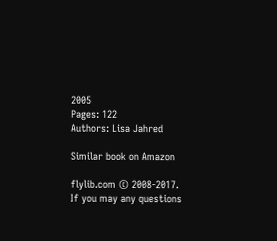2005
Pages: 122
Authors: Lisa Jahred

Similar book on Amazon

flylib.com © 2008-2017.
If you may any questions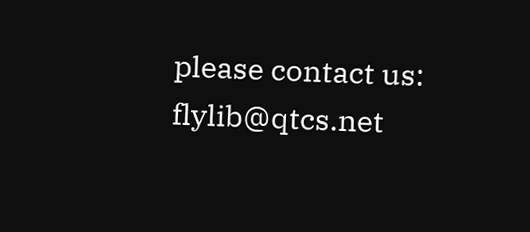please contact us: flylib@qtcs.net